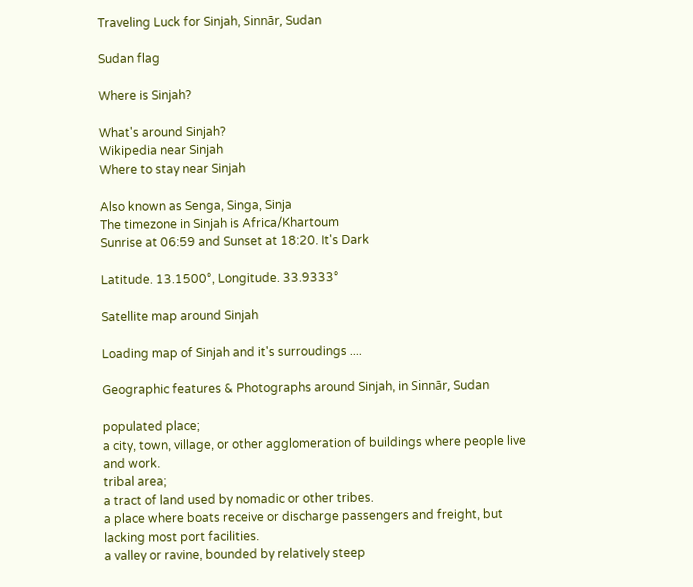Traveling Luck for Sinjah, Sinnār, Sudan

Sudan flag

Where is Sinjah?

What's around Sinjah?
Wikipedia near Sinjah
Where to stay near Sinjah

Also known as Senga, Singa, Sinja
The timezone in Sinjah is Africa/Khartoum
Sunrise at 06:59 and Sunset at 18:20. It's Dark

Latitude. 13.1500°, Longitude. 33.9333°

Satellite map around Sinjah

Loading map of Sinjah and it's surroudings ....

Geographic features & Photographs around Sinjah, in Sinnār, Sudan

populated place;
a city, town, village, or other agglomeration of buildings where people live and work.
tribal area;
a tract of land used by nomadic or other tribes.
a place where boats receive or discharge passengers and freight, but lacking most port facilities.
a valley or ravine, bounded by relatively steep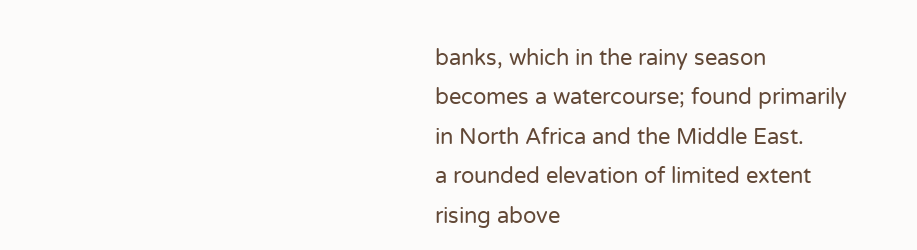banks, which in the rainy season becomes a watercourse; found primarily in North Africa and the Middle East.
a rounded elevation of limited extent rising above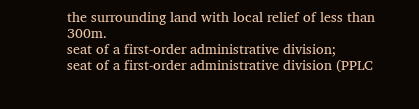the surrounding land with local relief of less than 300m.
seat of a first-order administrative division;
seat of a first-order administrative division (PPLC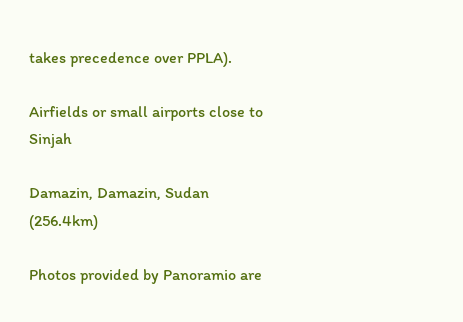takes precedence over PPLA).

Airfields or small airports close to Sinjah

Damazin, Damazin, Sudan (256.4km)

Photos provided by Panoramio are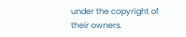under the copyright of their owners.